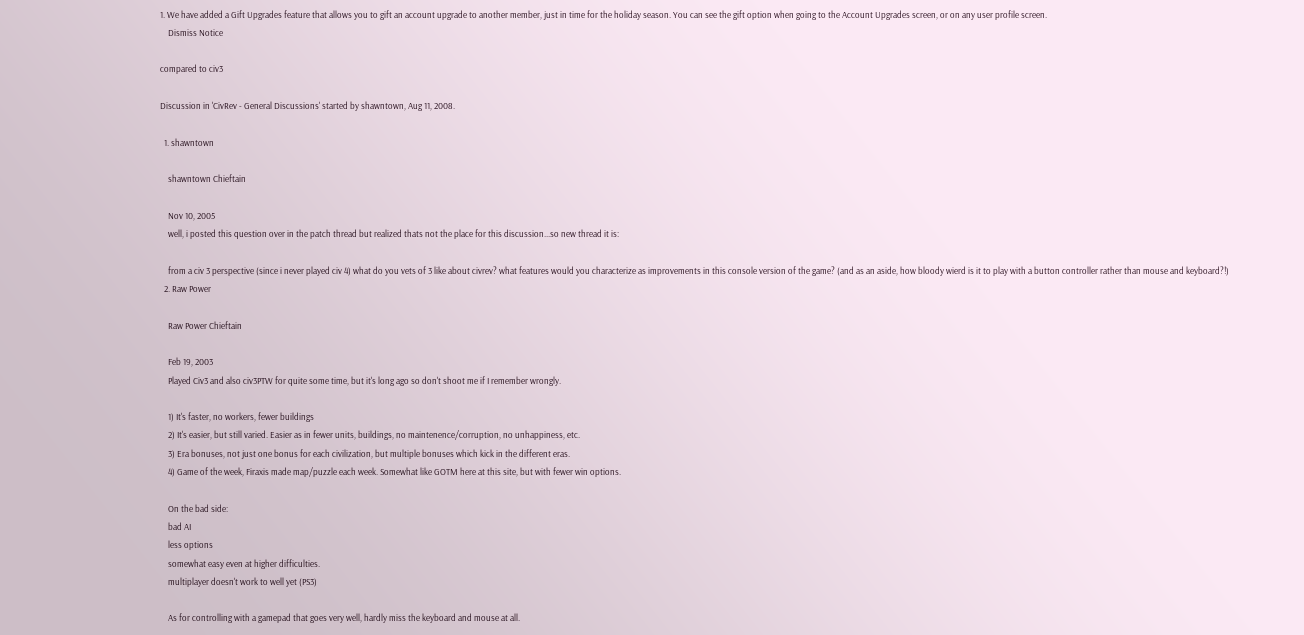1. We have added a Gift Upgrades feature that allows you to gift an account upgrade to another member, just in time for the holiday season. You can see the gift option when going to the Account Upgrades screen, or on any user profile screen.
    Dismiss Notice

compared to civ3

Discussion in 'CivRev - General Discussions' started by shawntown, Aug 11, 2008.

  1. shawntown

    shawntown Chieftain

    Nov 10, 2005
    well, i posted this question over in the patch thread but realized thats not the place for this discussion...so new thread it is:

    from a civ 3 perspective (since i never played civ 4) what do you vets of 3 like about civrev? what features would you characterize as improvements in this console version of the game? (and as an aside, how bloody wierd is it to play with a button controller rather than mouse and keyboard?!)
  2. Raw Power

    Raw Power Chieftain

    Feb 19, 2003
    Played Civ3 and also civ3PTW for quite some time, but it's long ago so don't shoot me if I remember wrongly.

    1) It's faster, no workers, fewer buildings
    2) It's easier, but still varied. Easier as in fewer units, buildings, no maintenence/corruption, no unhappiness, etc.
    3) Era bonuses, not just one bonus for each civilization, but multiple bonuses which kick in the different eras.
    4) Game of the week, Firaxis made map/puzzle each week. Somewhat like GOTM here at this site, but with fewer win options.

    On the bad side:
    bad AI
    less options
    somewhat easy even at higher difficulties.
    multiplayer doesn't work to well yet (PS3)

    As for controlling with a gamepad that goes very well, hardly miss the keyboard and mouse at all.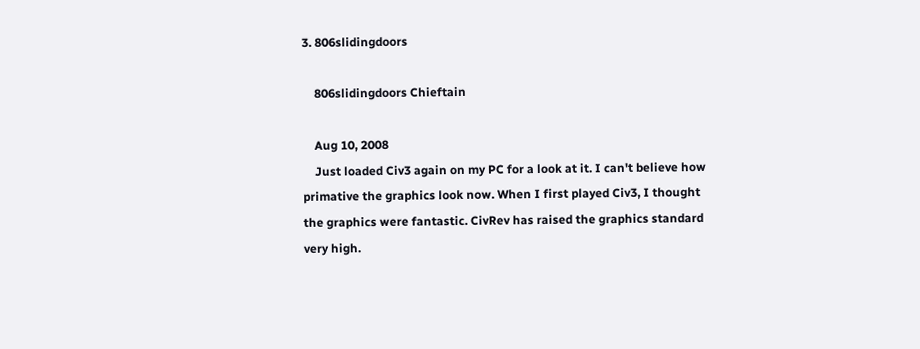3. 806slidingdoors

    806slidingdoors Chieftain

    Aug 10, 2008
    Just loaded Civ3 again on my PC for a look at it. I can't believe how primative the graphics look now. When I first played Civ3, I thought the graphics were fantastic. CivRev has raised the graphics standard very high.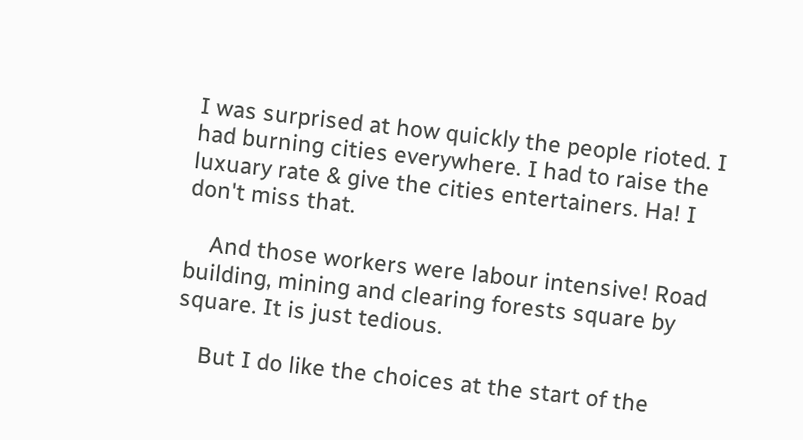I was surprised at how quickly the people rioted. I had burning cities everywhere. I had to raise the luxuary rate & give the cities entertainers. Ha! I don't miss that.

    And those workers were labour intensive! Road building, mining and clearing forests square by square. It is just tedious.

    But I do like the choices at the start of the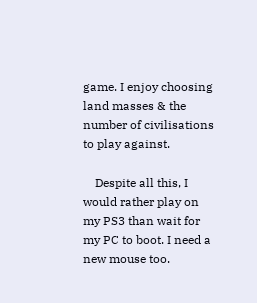game. I enjoy choosing land masses & the number of civilisations to play against.

    Despite all this, I would rather play on my PS3 than wait for my PC to boot. I need a new mouse too.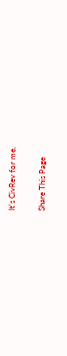It's CivRev for me.

Share This Page